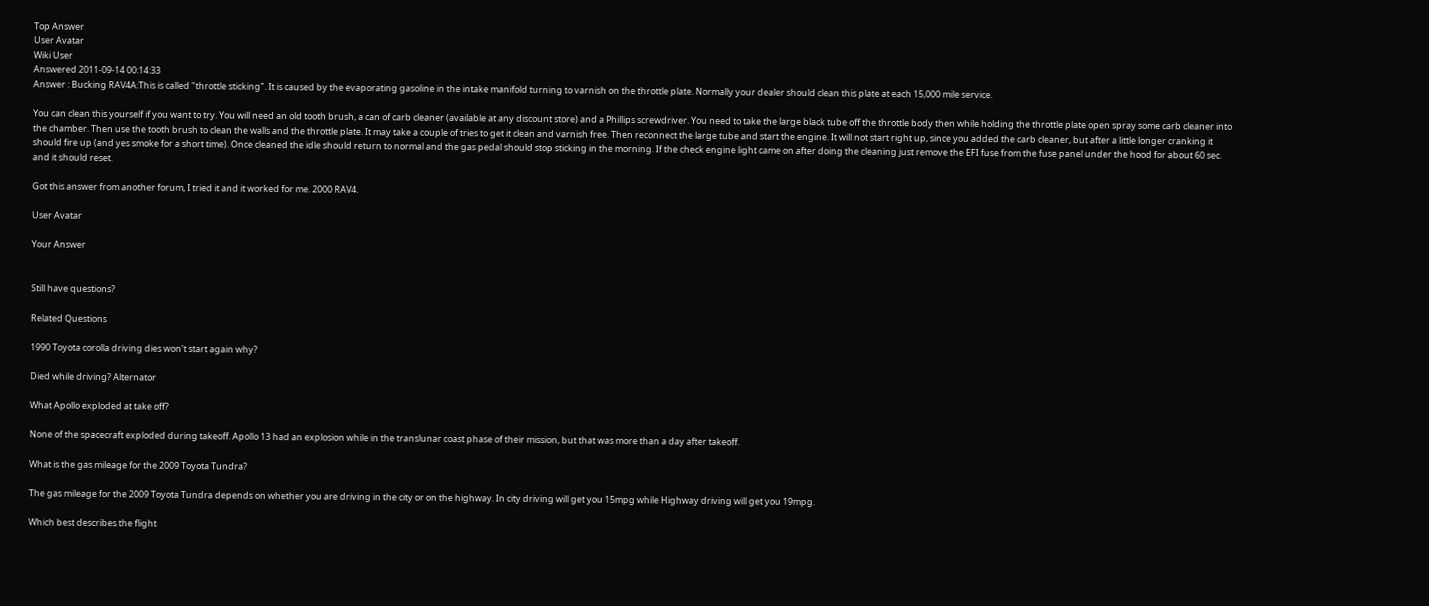Top Answer
User Avatar
Wiki User
Answered 2011-09-14 00:14:33
Answer : Bucking RAV4A:This is called "throttle sticking". It is caused by the evaporating gasoline in the intake manifold turning to varnish on the throttle plate. Normally your dealer should clean this plate at each 15,000 mile service.

You can clean this yourself if you want to try. You will need an old tooth brush, a can of carb cleaner (available at any discount store) and a Phillips screwdriver. You need to take the large black tube off the throttle body then while holding the throttle plate open spray some carb cleaner into the chamber. Then use the tooth brush to clean the walls and the throttle plate. It may take a couple of tries to get it clean and varnish free. Then reconnect the large tube and start the engine. It will not start right up, since you added the carb cleaner, but after a little longer cranking it should fire up (and yes smoke for a short time). Once cleaned the idle should return to normal and the gas pedal should stop sticking in the morning. If the check engine light came on after doing the cleaning just remove the EFI fuse from the fuse panel under the hood for about 60 sec. and it should reset.

Got this answer from another forum, I tried it and it worked for me. 2000 RAV4.

User Avatar

Your Answer


Still have questions?

Related Questions

1990 Toyota corolla driving dies won't start again why?

Died while driving? Alternator

What Apollo exploded at take off?

None of the spacecraft exploded during takeoff. Apollo 13 had an explosion while in the translunar coast phase of their mission, but that was more than a day after takeoff.

What is the gas mileage for the 2009 Toyota Tundra?

The gas mileage for the 2009 Toyota Tundra depends on whether you are driving in the city or on the highway. In city driving will get you 15mpg while Highway driving will get you 19mpg.

Which best describes the flight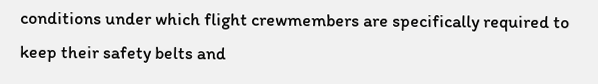conditions under which flight crewmembers are specifically required to keep their safety belts and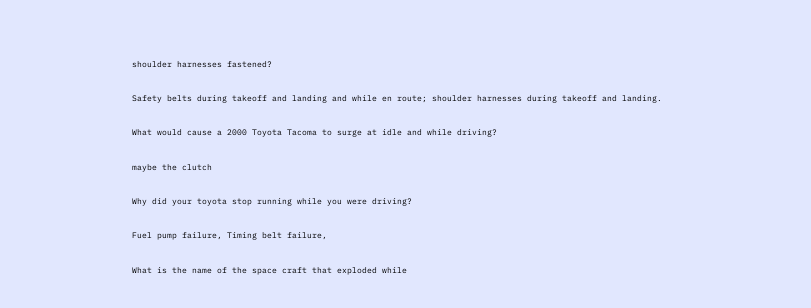shoulder harnesses fastened?

Safety belts during takeoff and landing and while en route; shoulder harnesses during takeoff and landing.

What would cause a 2000 Toyota Tacoma to surge at idle and while driving?

maybe the clutch

Why did your toyota stop running while you were driving?

Fuel pump failure, Timing belt failure,

What is the name of the space craft that exploded while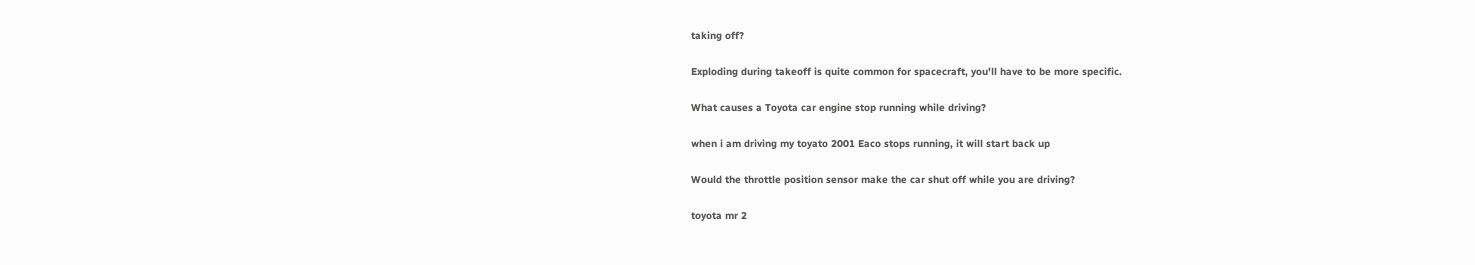taking off?

Exploding during takeoff is quite common for spacecraft, you'll have to be more specific.

What causes a Toyota car engine stop running while driving?

when i am driving my toyato 2001 Eaco stops running, it will start back up

Would the throttle position sensor make the car shut off while you are driving?

toyota mr 2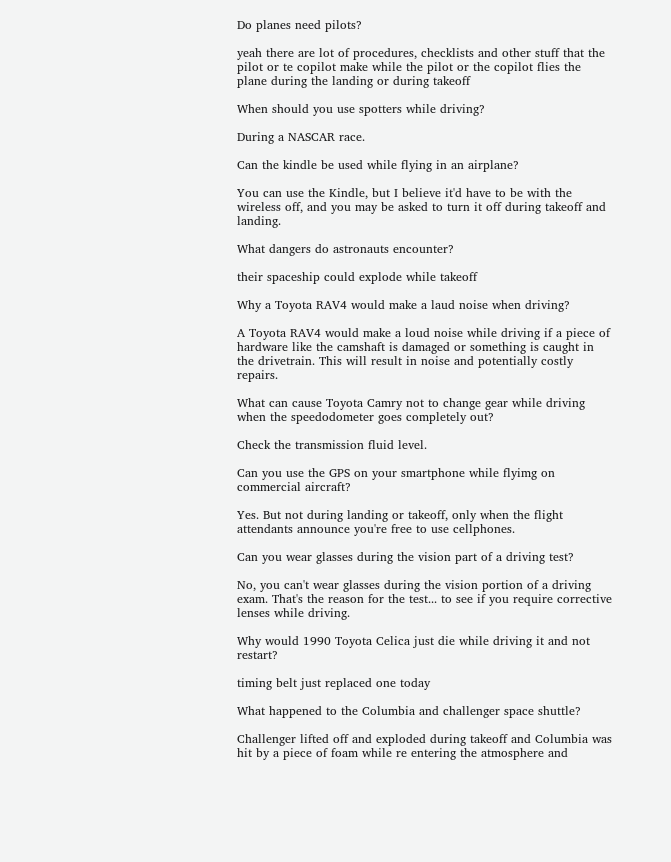Do planes need pilots?

yeah there are lot of procedures, checklists and other stuff that the pilot or te copilot make while the pilot or the copilot flies the plane during the landing or during takeoff

When should you use spotters while driving?

During a NASCAR race.

Can the kindle be used while flying in an airplane?

You can use the Kindle, but I believe it'd have to be with the wireless off, and you may be asked to turn it off during takeoff and landing.

What dangers do astronauts encounter?

their spaceship could explode while takeoff

Why a Toyota RAV4 would make a laud noise when driving?

A Toyota RAV4 would make a loud noise while driving if a piece of hardware like the camshaft is damaged or something is caught in the drivetrain. This will result in noise and potentially costly repairs.

What can cause Toyota Camry not to change gear while driving when the speedodometer goes completely out?

Check the transmission fluid level.

Can you use the GPS on your smartphone while flyimg on commercial aircraft?

Yes. But not during landing or takeoff, only when the flight attendants announce you're free to use cellphones.

Can you wear glasses during the vision part of a driving test?

No, you can't wear glasses during the vision portion of a driving exam. That's the reason for the test... to see if you require corrective lenses while driving.

Why would 1990 Toyota Celica just die while driving it and not restart?

timing belt just replaced one today

What happened to the Columbia and challenger space shuttle?

Challenger lifted off and exploded during takeoff and Columbia was hit by a piece of foam while re entering the atmosphere and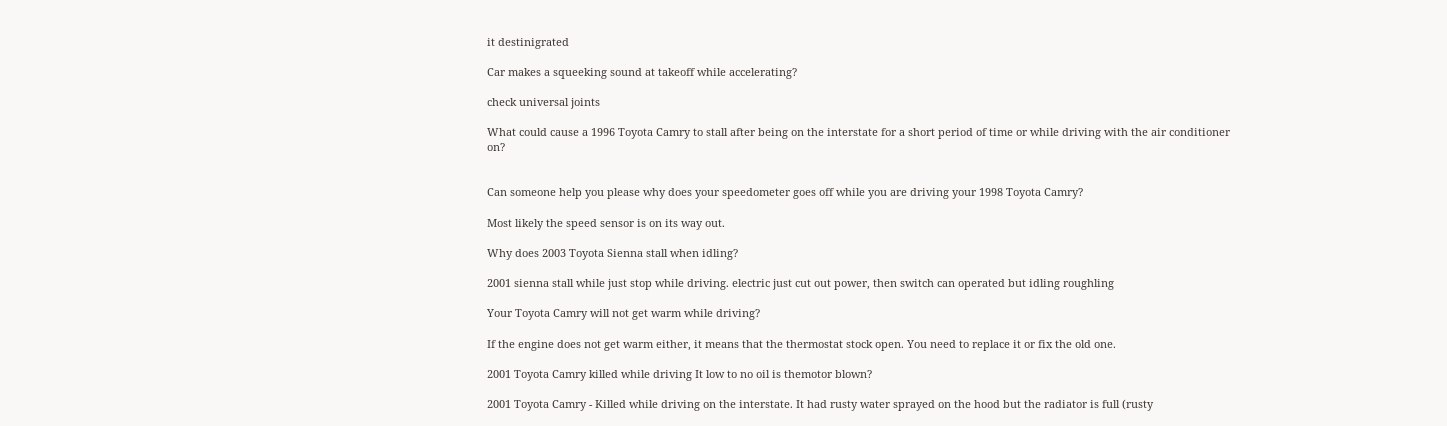it destinigrated

Car makes a squeeking sound at takeoff while accelerating?

check universal joints

What could cause a 1996 Toyota Camry to stall after being on the interstate for a short period of time or while driving with the air conditioner on?


Can someone help you please why does your speedometer goes off while you are driving your 1998 Toyota Camry?

Most likely the speed sensor is on its way out.

Why does 2003 Toyota Sienna stall when idling?

2001 sienna stall while just stop while driving. electric just cut out power, then switch can operated but idling roughling

Your Toyota Camry will not get warm while driving?

If the engine does not get warm either, it means that the thermostat stock open. You need to replace it or fix the old one.

2001 Toyota Camry killed while driving It low to no oil is themotor blown?

2001 Toyota Camry - Killed while driving on the interstate. It had rusty water sprayed on the hood but the radiator is full (rusty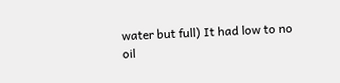water but full) It had low to no oil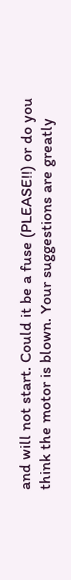and will not start. Could it be a fuse (PLEASE!!) or do you think the motor is blown. Your suggestions are greatly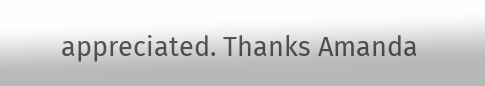appreciated. Thanks Amanda